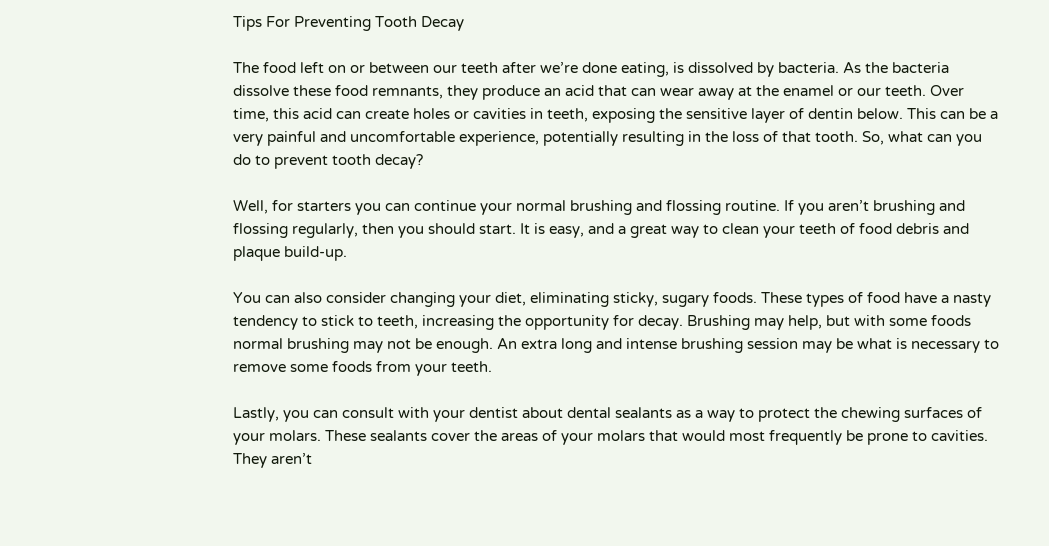Tips For Preventing Tooth Decay

The food left on or between our teeth after we’re done eating, is dissolved by bacteria. As the bacteria dissolve these food remnants, they produce an acid that can wear away at the enamel or our teeth. Over time, this acid can create holes or cavities in teeth, exposing the sensitive layer of dentin below. This can be a very painful and uncomfortable experience, potentially resulting in the loss of that tooth. So, what can you do to prevent tooth decay?

Well, for starters you can continue your normal brushing and flossing routine. If you aren’t brushing and flossing regularly, then you should start. It is easy, and a great way to clean your teeth of food debris and plaque build-up.

You can also consider changing your diet, eliminating sticky, sugary foods. These types of food have a nasty tendency to stick to teeth, increasing the opportunity for decay. Brushing may help, but with some foods normal brushing may not be enough. An extra long and intense brushing session may be what is necessary to remove some foods from your teeth.

Lastly, you can consult with your dentist about dental sealants as a way to protect the chewing surfaces of your molars. These sealants cover the areas of your molars that would most frequently be prone to cavities. They aren’t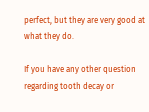perfect, but they are very good at what they do.

If you have any other question regarding tooth decay or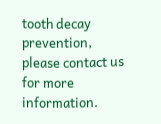tooth decay prevention, please contact us for more information.